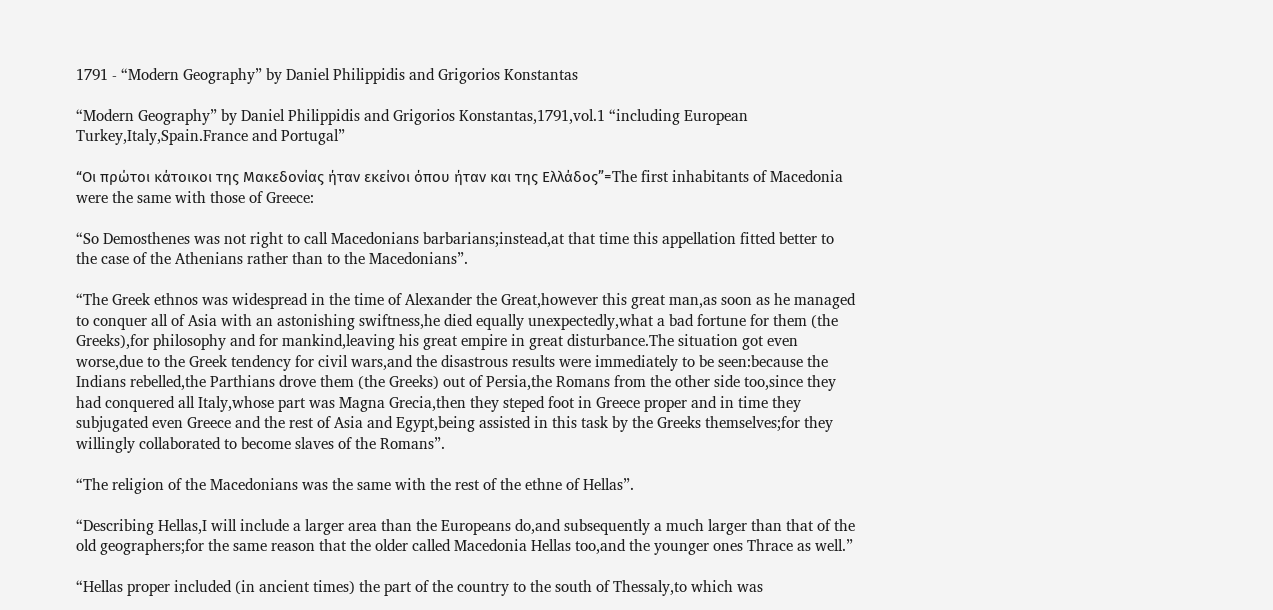1791 - “Modern Geography” by Daniel Philippidis and Grigorios Konstantas

“Modern Geography” by Daniel Philippidis and Grigorios Konstantas,1791,vol.1 “including European Turkey,Italy,Spain.France and Portugal”

“Οι πρώτοι κάτοικοι της Μακεδονίας ήταν εκείνοι όπου ήταν και της Ελλάδος”=The first inhabitants of Macedonia were the same with those of Greece:

“So Demosthenes was not right to call Macedonians barbarians;instead,at that time this appellation fitted better to the case of the Athenians rather than to the Macedonians”.

“The Greek ethnos was widespread in the time of Alexander the Great,however this great man,as soon as he managed to conquer all of Asia with an astonishing swiftness,he died equally unexpectedly,what a bad fortune for them (the Greeks),for philosophy and for mankind,leaving his great empire in great disturbance.The situation got even worse,due to the Greek tendency for civil wars,and the disastrous results were immediately to be seen:because the Indians rebelled,the Parthians drove them (the Greeks) out of Persia,the Romans from the other side too,since they had conquered all Italy,whose part was Magna Grecia,then they steped foot in Greece proper and in time they subjugated even Greece and the rest of Asia and Egypt,being assisted in this task by the Greeks themselves;for they willingly collaborated to become slaves of the Romans”.

“The religion of the Macedonians was the same with the rest of the ethne of Hellas”.

“Describing Hellas,I will include a larger area than the Europeans do,and subsequently a much larger than that of the old geographers;for the same reason that the older called Macedonia Hellas too,and the younger ones Thrace as well.”

“Hellas proper included (in ancient times) the part of the country to the south of Thessaly,to which was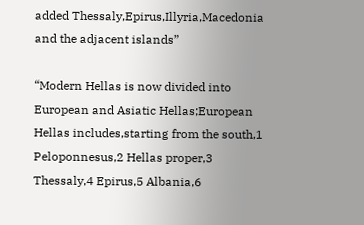added Thessaly,Epirus,Illyria,Macedonia and the adjacent islands”

“Modern Hellas is now divided into European and Asiatic Hellas;European Hellas includes,starting from the south,1 Peloponnesus,2 Hellas proper,3 Thessaly,4 Epirus,5 Albania,6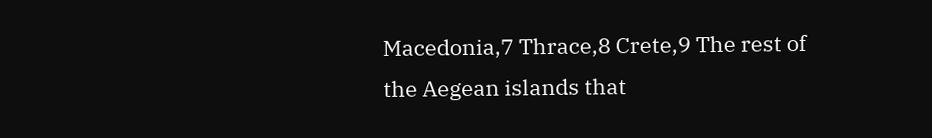Macedonia,7 Thrace,8 Crete,9 The rest of the Aegean islands that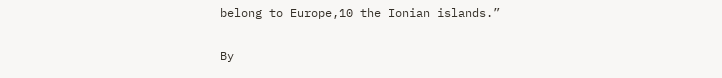belong to Europe,10 the Ionian islands.”

By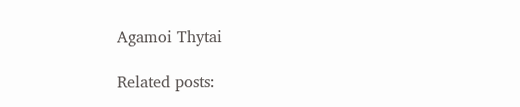Agamoi Thytai

Related posts: